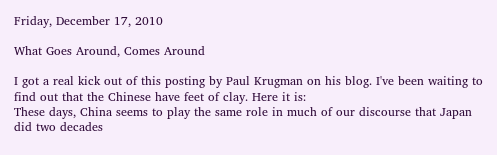Friday, December 17, 2010

What Goes Around, Comes Around

I got a real kick out of this posting by Paul Krugman on his blog. I've been waiting to find out that the Chinese have feet of clay. Here it is:
These days, China seems to play the same role in much of our discourse that Japan did two decades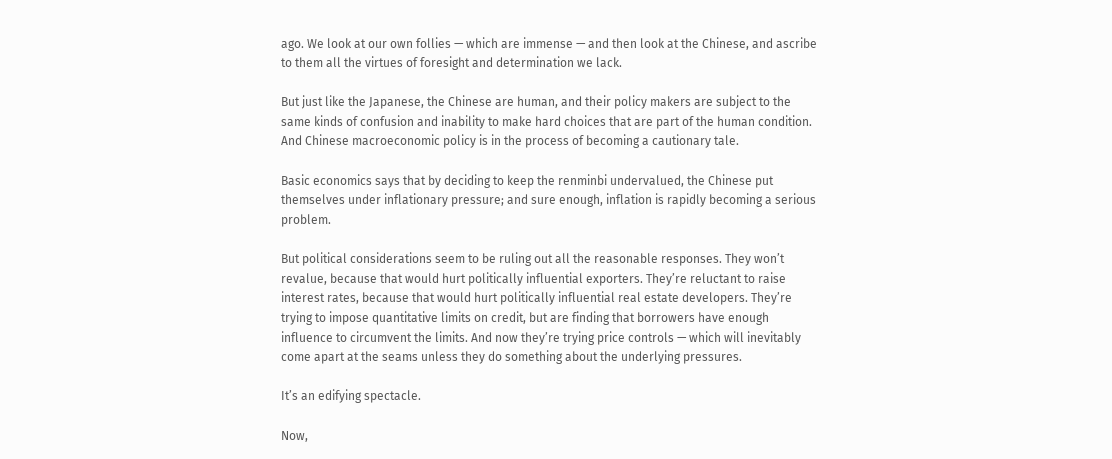ago. We look at our own follies — which are immense — and then look at the Chinese, and ascribe to them all the virtues of foresight and determination we lack.

But just like the Japanese, the Chinese are human, and their policy makers are subject to the same kinds of confusion and inability to make hard choices that are part of the human condition. And Chinese macroeconomic policy is in the process of becoming a cautionary tale.

Basic economics says that by deciding to keep the renminbi undervalued, the Chinese put themselves under inflationary pressure; and sure enough, inflation is rapidly becoming a serious problem.

But political considerations seem to be ruling out all the reasonable responses. They won’t revalue, because that would hurt politically influential exporters. They’re reluctant to raise interest rates, because that would hurt politically influential real estate developers. They’re trying to impose quantitative limits on credit, but are finding that borrowers have enough influence to circumvent the limits. And now they’re trying price controls — which will inevitably come apart at the seams unless they do something about the underlying pressures.

It’s an edifying spectacle.

Now,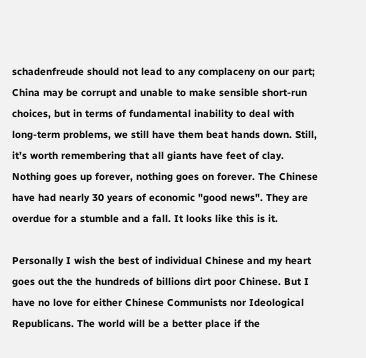schadenfreude should not lead to any complaceny on our part; China may be corrupt and unable to make sensible short-run choices, but in terms of fundamental inability to deal with long-term problems, we still have them beat hands down. Still, it’s worth remembering that all giants have feet of clay.
Nothing goes up forever, nothing goes on forever. The Chinese have had nearly 30 years of economic "good news". They are overdue for a stumble and a fall. It looks like this is it.

Personally I wish the best of individual Chinese and my heart goes out the the hundreds of billions dirt poor Chinese. But I have no love for either Chinese Communists nor Ideological Republicans. The world will be a better place if the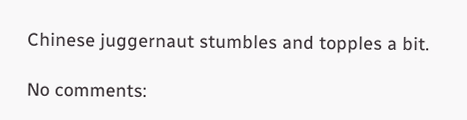Chinese juggernaut stumbles and topples a bit.

No comments: